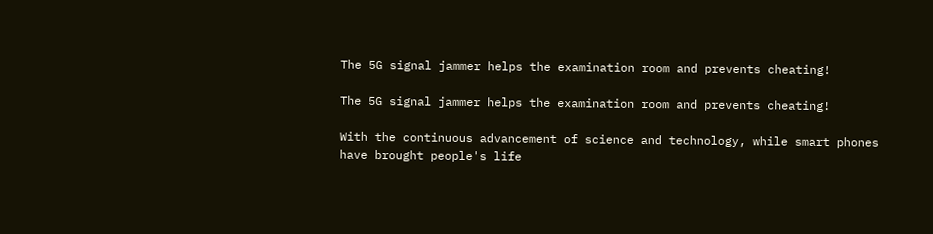The 5G signal jammer helps the examination room and prevents cheating!

The 5G signal jammer helps the examination room and prevents cheating!

With the continuous advancement of science and technology, while smart phones have brought people's life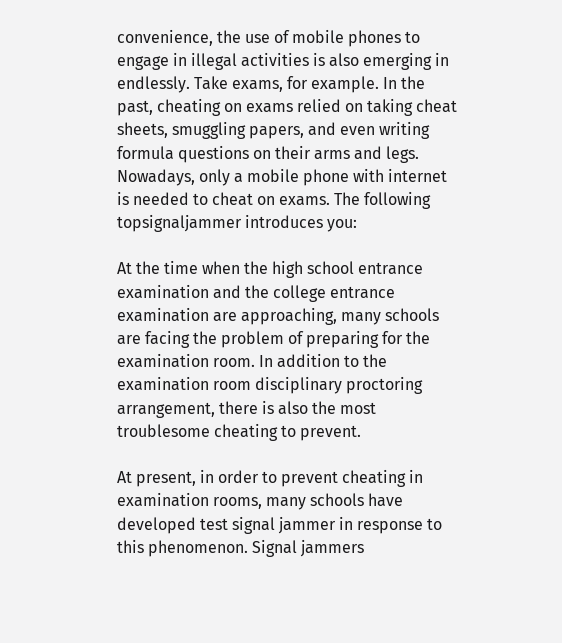convenience, the use of mobile phones to engage in illegal activities is also emerging in endlessly. Take exams, for example. In the past, cheating on exams relied on taking cheat sheets, smuggling papers, and even writing formula questions on their arms and legs. Nowadays, only a mobile phone with internet is needed to cheat on exams. The following topsignaljammer introduces you:

At the time when the high school entrance examination and the college entrance examination are approaching, many schools are facing the problem of preparing for the examination room. In addition to the examination room disciplinary proctoring arrangement, there is also the most troublesome cheating to prevent.

At present, in order to prevent cheating in examination rooms, many schools have developed test signal jammer in response to this phenomenon. Signal jammers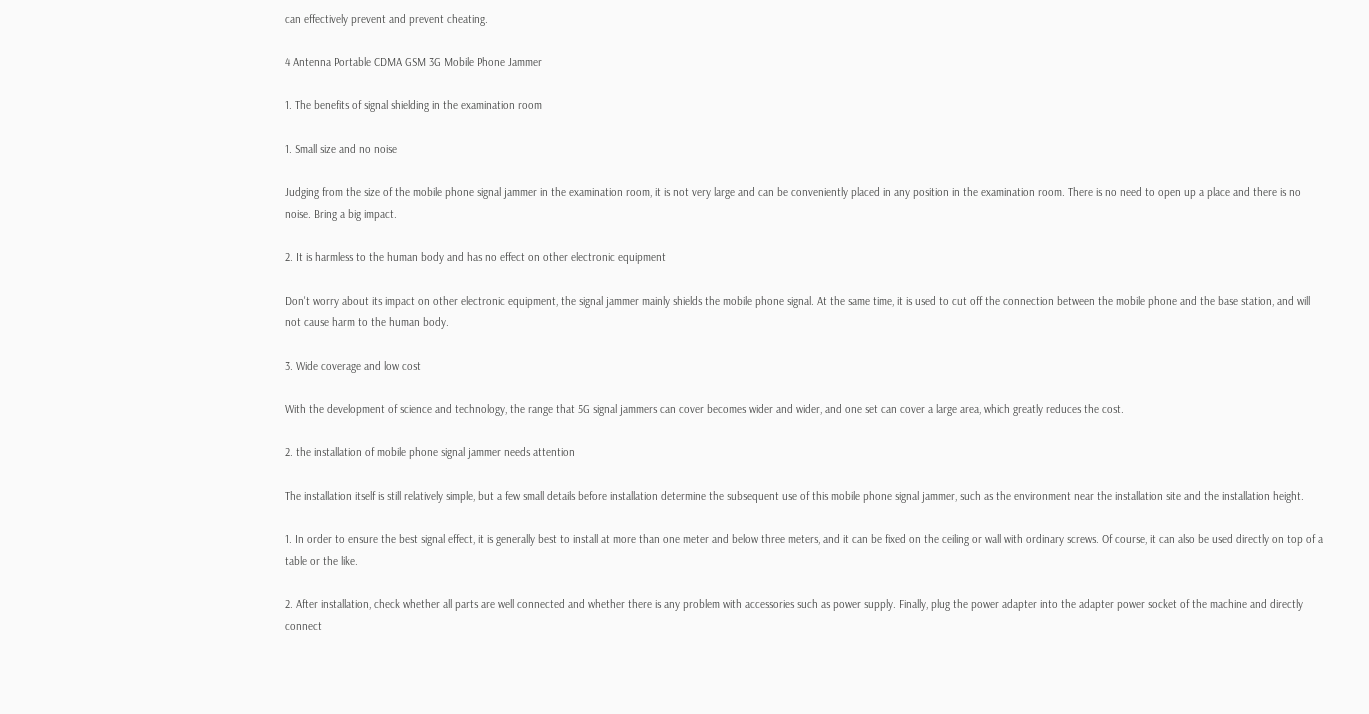can effectively prevent and prevent cheating.

4 Antenna Portable CDMA GSM 3G Mobile Phone Jammer

1. The benefits of signal shielding in the examination room

1. Small size and no noise

Judging from the size of the mobile phone signal jammer in the examination room, it is not very large and can be conveniently placed in any position in the examination room. There is no need to open up a place and there is no noise. Bring a big impact.

2. It is harmless to the human body and has no effect on other electronic equipment

Don't worry about its impact on other electronic equipment, the signal jammer mainly shields the mobile phone signal. At the same time, it is used to cut off the connection between the mobile phone and the base station, and will not cause harm to the human body.

3. Wide coverage and low cost

With the development of science and technology, the range that 5G signal jammers can cover becomes wider and wider, and one set can cover a large area, which greatly reduces the cost.

2. the installation of mobile phone signal jammer needs attention

The installation itself is still relatively simple, but a few small details before installation determine the subsequent use of this mobile phone signal jammer, such as the environment near the installation site and the installation height.

1. In order to ensure the best signal effect, it is generally best to install at more than one meter and below three meters, and it can be fixed on the ceiling or wall with ordinary screws. Of course, it can also be used directly on top of a table or the like.

2. After installation, check whether all parts are well connected and whether there is any problem with accessories such as power supply. Finally, plug the power adapter into the adapter power socket of the machine and directly connect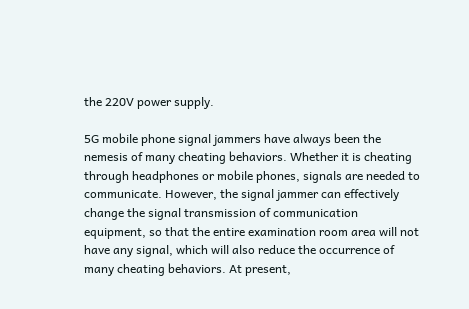the 220V power supply.

5G mobile phone signal jammers have always been the nemesis of many cheating behaviors. Whether it is cheating through headphones or mobile phones, signals are needed to communicate. However, the signal jammer can effectively change the signal transmission of communication equipment, so that the entire examination room area will not have any signal, which will also reduce the occurrence of many cheating behaviors. At present,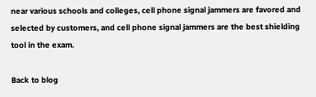near various schools and colleges, cell phone signal jammers are favored and selected by customers, and cell phone signal jammers are the best shielding tool in the exam.

Back to blog